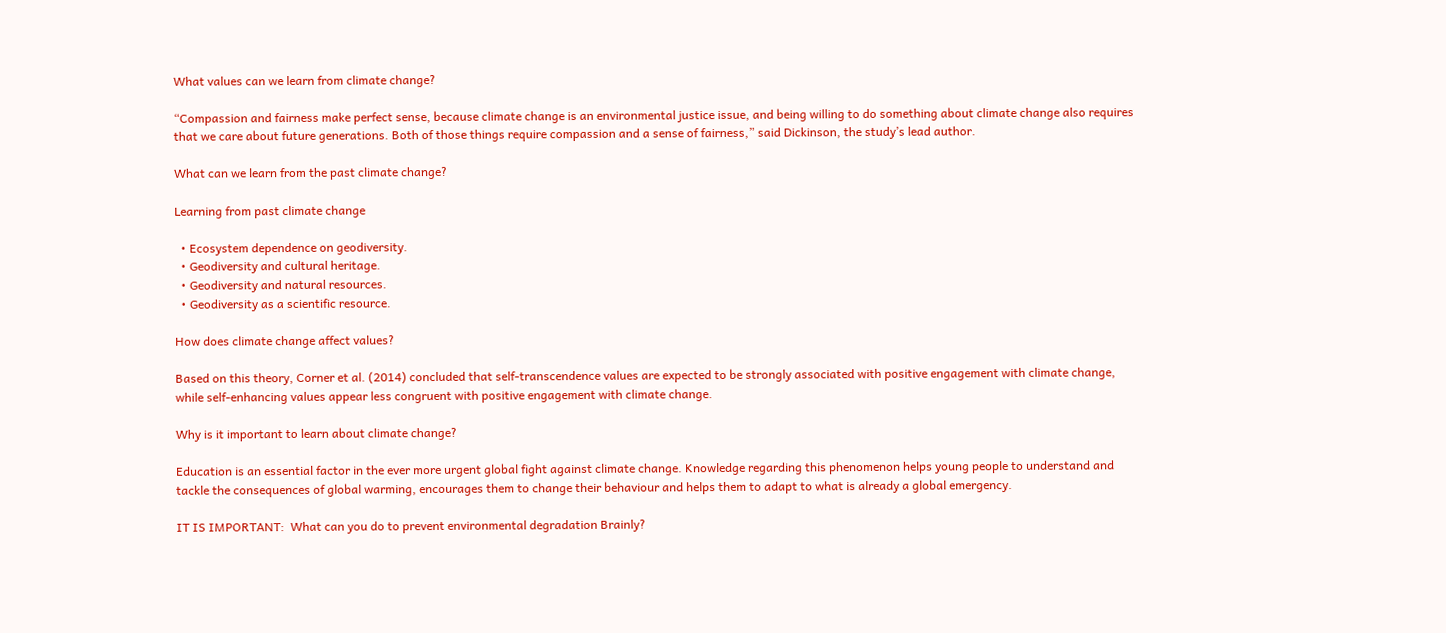What values can we learn from climate change?

“Compassion and fairness make perfect sense, because climate change is an environmental justice issue, and being willing to do something about climate change also requires that we care about future generations. Both of those things require compassion and a sense of fairness,” said Dickinson, the study’s lead author.

What can we learn from the past climate change?

Learning from past climate change

  • Ecosystem dependence on geodiversity.
  • Geodiversity and cultural heritage.
  • Geodiversity and natural resources.
  • Geodiversity as a scientific resource.

How does climate change affect values?

Based on this theory, Corner et al. (2014) concluded that self-transcendence values are expected to be strongly associated with positive engagement with climate change, while self-enhancing values appear less congruent with positive engagement with climate change.

Why is it important to learn about climate change?

Education is an essential factor in the ever more urgent global fight against climate change. Knowledge regarding this phenomenon helps young people to understand and tackle the consequences of global warming, encourages them to change their behaviour and helps them to adapt to what is already a global emergency.

IT IS IMPORTANT:  What can you do to prevent environmental degradation Brainly?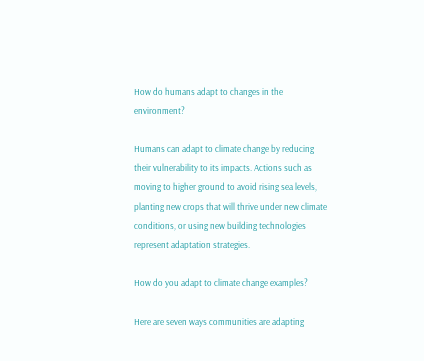How do humans adapt to changes in the environment?

Humans can adapt to climate change by reducing their vulnerability to its impacts. Actions such as moving to higher ground to avoid rising sea levels, planting new crops that will thrive under new climate conditions, or using new building technologies represent adaptation strategies.

How do you adapt to climate change examples?

Here are seven ways communities are adapting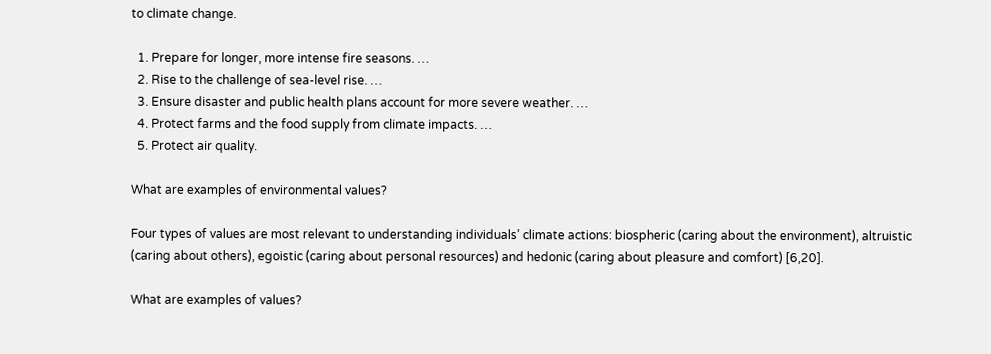to climate change.

  1. Prepare for longer, more intense fire seasons. …
  2. Rise to the challenge of sea-level rise. …
  3. Ensure disaster and public health plans account for more severe weather. …
  4. Protect farms and the food supply from climate impacts. …
  5. Protect air quality.

What are examples of environmental values?

Four types of values are most relevant to understanding individuals’ climate actions: biospheric (caring about the environment), altruistic (caring about others), egoistic (caring about personal resources) and hedonic (caring about pleasure and comfort) [6,20].

What are examples of values?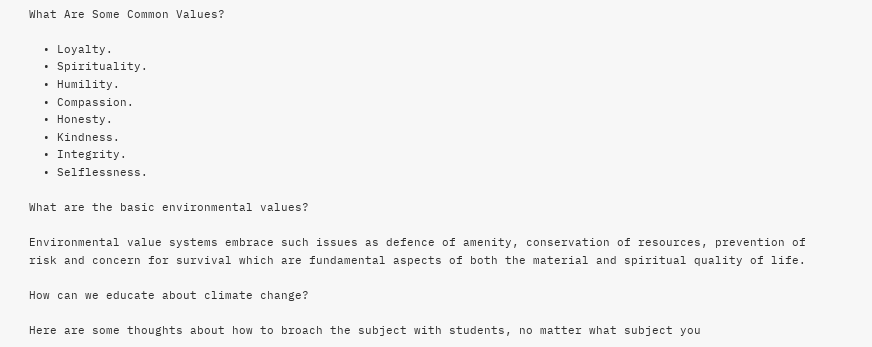What Are Some Common Values?

  • Loyalty.
  • Spirituality.
  • Humility.
  • Compassion.
  • Honesty.
  • Kindness.
  • Integrity.
  • Selflessness.

What are the basic environmental values?

Environmental value systems embrace such issues as defence of amenity, conservation of resources, prevention of risk and concern for survival which are fundamental aspects of both the material and spiritual quality of life.

How can we educate about climate change?

Here are some thoughts about how to broach the subject with students, no matter what subject you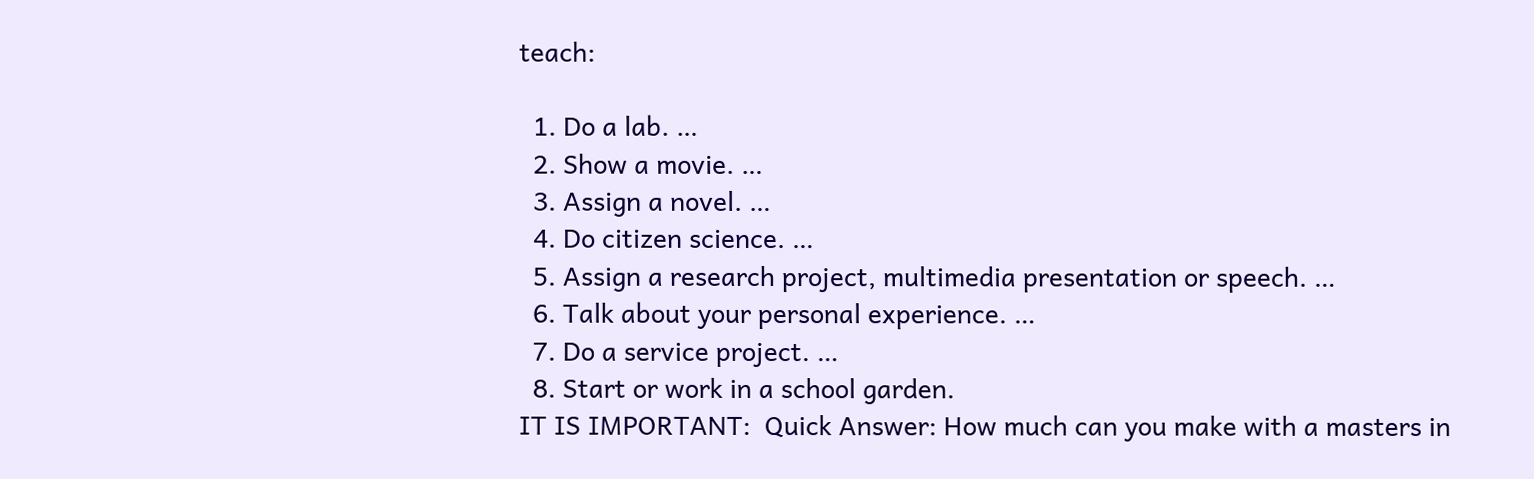teach:

  1. Do a lab. …
  2. Show a movie. …
  3. Assign a novel. …
  4. Do citizen science. …
  5. Assign a research project, multimedia presentation or speech. …
  6. Talk about your personal experience. …
  7. Do a service project. …
  8. Start or work in a school garden.
IT IS IMPORTANT:  Quick Answer: How much can you make with a masters in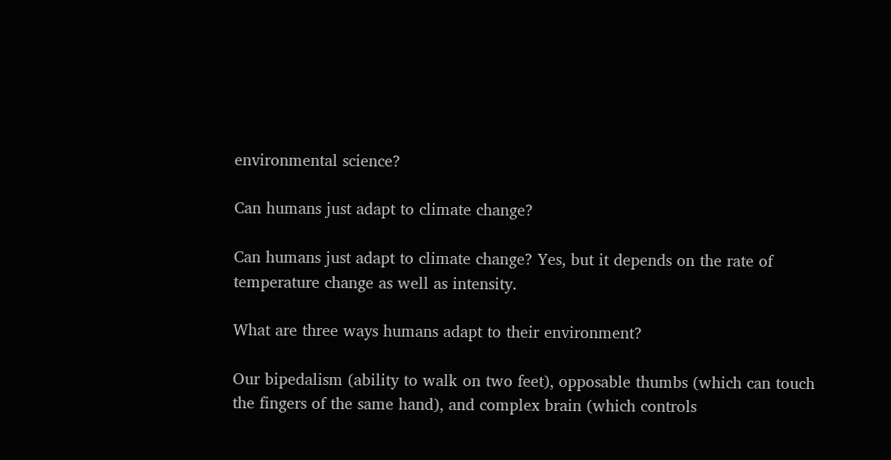environmental science?

Can humans just adapt to climate change?

Can humans just adapt to climate change? Yes, but it depends on the rate of temperature change as well as intensity.

What are three ways humans adapt to their environment?

Our bipedalism (ability to walk on two feet), opposable thumbs (which can touch the fingers of the same hand), and complex brain (which controls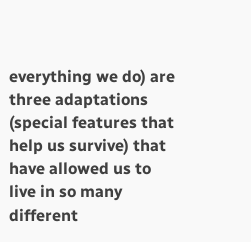everything we do) are three adaptations (special features that help us survive) that have allowed us to live in so many different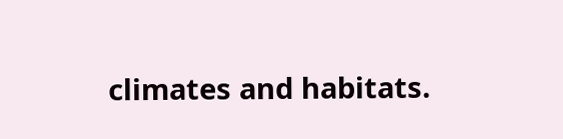climates and habitats.